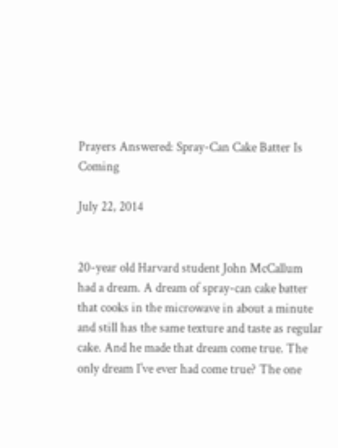Prayers Answered: Spray-Can Cake Batter Is Coming

July 22, 2014


20-year old Harvard student John McCallum had a dream. A dream of spray-can cake batter that cooks in the microwave in about a minute and still has the same texture and taste as regular cake. And he made that dream come true. The only dream I've ever had come true? The one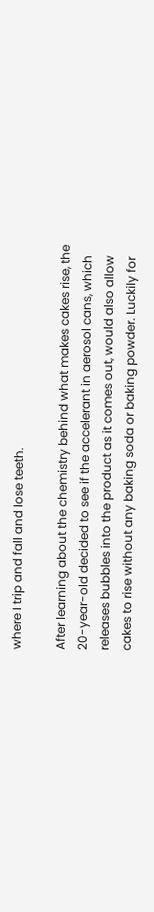where I trip and fall and lose teeth.

After learning about the chemistry behind what makes cakes rise, the 20-year-old decided to see if the accelerant in aerosol cans, which releases bubbles into the product as it comes out, would also allow cakes to rise without any baking soda or baking powder. Luckily for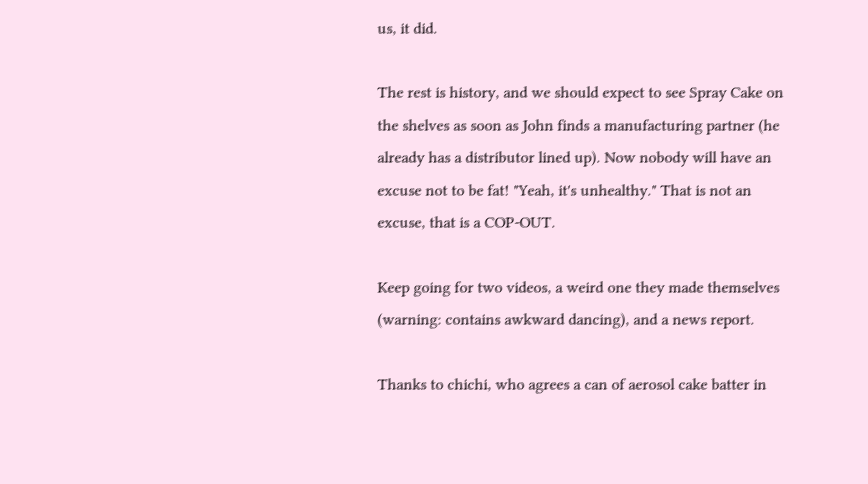us, it did.

The rest is history, and we should expect to see Spray Cake on the shelves as soon as John finds a manufacturing partner (he already has a distributor lined up). Now nobody will have an excuse not to be fat! "Yeah, it's unhealthy." That is not an excuse, that is a COP-OUT.

Keep going for two videos, a weird one they made themselves (warning: contains awkward dancing), and a news report.

Thanks to chichi, who agrees a can of aerosol cake batter in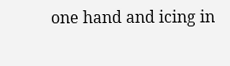one hand and icing in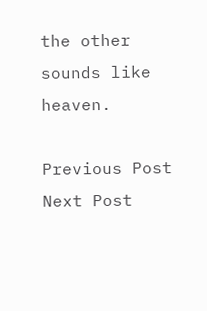the other sounds like heaven.

Previous Post
Next Post